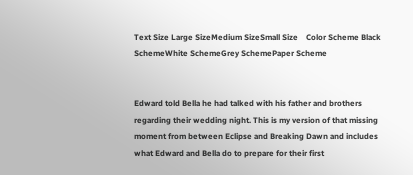Text Size Large SizeMedium SizeSmall Size    Color Scheme Black SchemeWhite SchemeGrey SchemePaper Scheme


Edward told Bella he had talked with his father and brothers regarding their wedding night. This is my version of that missing moment from between Eclipse and Breaking Dawn and includes what Edward and Bella do to prepare for their first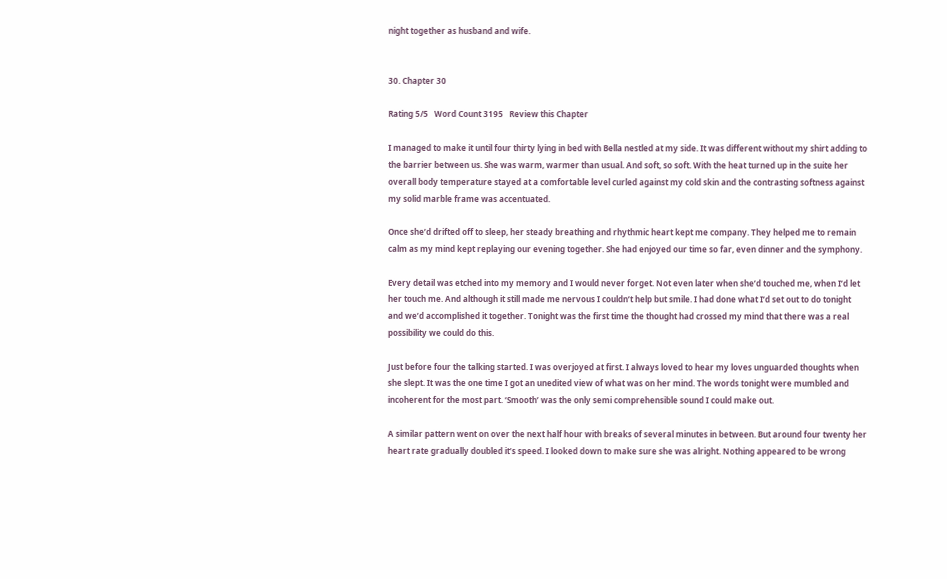night together as husband and wife.


30. Chapter 30

Rating 5/5   Word Count 3195   Review this Chapter

I managed to make it until four thirty lying in bed with Bella nestled at my side. It was different without my shirt adding to the barrier between us. She was warm, warmer than usual. And soft, so soft. With the heat turned up in the suite her overall body temperature stayed at a comfortable level curled against my cold skin and the contrasting softness against my solid marble frame was accentuated.

Once she’d drifted off to sleep, her steady breathing and rhythmic heart kept me company. They helped me to remain calm as my mind kept replaying our evening together. She had enjoyed our time so far, even dinner and the symphony.

Every detail was etched into my memory and I would never forget. Not even later when she’d touched me, when I’d let her touch me. And although it still made me nervous I couldn’t help but smile. I had done what I’d set out to do tonight and we’d accomplished it together. Tonight was the first time the thought had crossed my mind that there was a real possibility we could do this.

Just before four the talking started. I was overjoyed at first. I always loved to hear my loves unguarded thoughts when she slept. It was the one time I got an unedited view of what was on her mind. The words tonight were mumbled and incoherent for the most part. ‘Smooth’ was the only semi comprehensible sound I could make out.

A similar pattern went on over the next half hour with breaks of several minutes in between. But around four twenty her heart rate gradually doubled it’s speed. I looked down to make sure she was alright. Nothing appeared to be wrong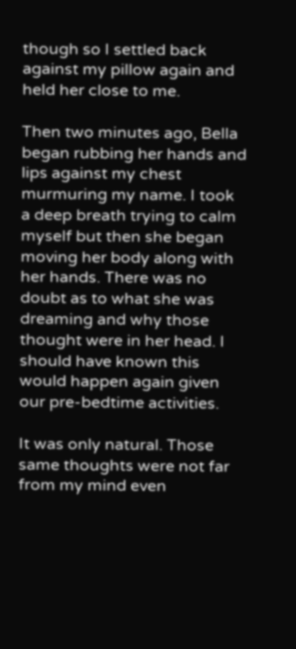though so I settled back against my pillow again and held her close to me.

Then two minutes ago, Bella began rubbing her hands and lips against my chest murmuring my name. I took a deep breath trying to calm myself but then she began moving her body along with her hands. There was no doubt as to what she was dreaming and why those thought were in her head. I should have known this would happen again given our pre-bedtime activities.

It was only natural. Those same thoughts were not far from my mind even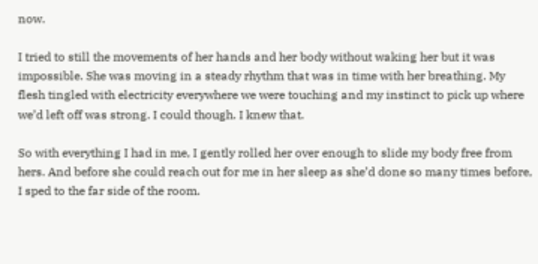now.

I tried to still the movements of her hands and her body without waking her but it was impossible. She was moving in a steady rhythm that was in time with her breathing. My flesh tingled with electricity everywhere we were touching and my instinct to pick up where we’d left off was strong. I could though. I knew that.

So with everything I had in me, I gently rolled her over enough to slide my body free from hers. And before she could reach out for me in her sleep as she’d done so many times before, I sped to the far side of the room.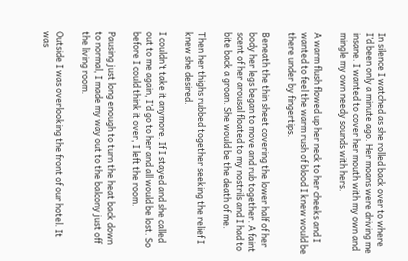In silence I watched as she rolled back over to where I’d been only a minute ago. Her moans were driving me insane. I wanted to cover her mouth with my own and mingle my own needy sounds with hers.

A warm flush flowed up her neck to her cheeks and I wanted to feel the warm rush of blood I knew would be there under by fingertips.

Beneath the thin sheet covering the lower half of her body her legs began to move and rub together. A faint scent of her arousal floated to my nostrils and I had to bite back a groan. She would be the death of me.

Then her thighs rubbed together seeking the relief I knew she desired.

I couldn’t take it anymore. If I stayed and she called out to me again, I’d go to her and all would be lost. So before I could think it over, I left the room.

Pausing just long enough to turn the heat back down to normal, I made my way out to the balcony just off the living room.

Outside I was overlooking the front of our hotel. It was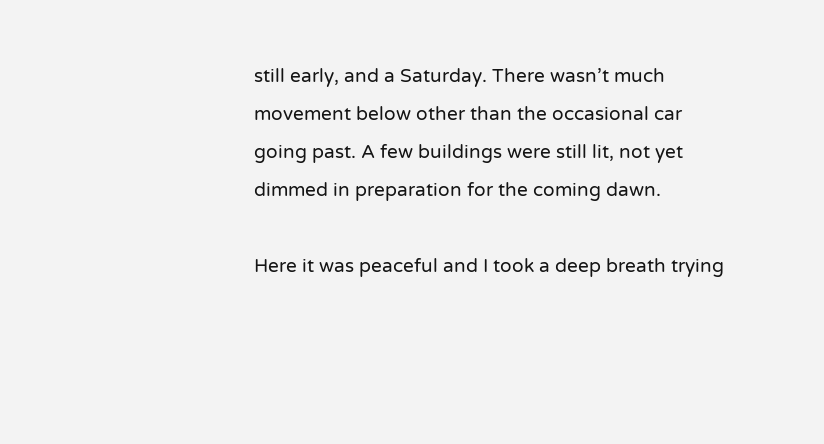still early, and a Saturday. There wasn’t much movement below other than the occasional car going past. A few buildings were still lit, not yet dimmed in preparation for the coming dawn.

Here it was peaceful and I took a deep breath trying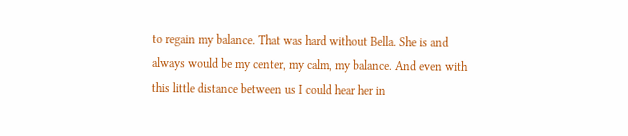to regain my balance. That was hard without Bella. She is and always would be my center, my calm, my balance. And even with this little distance between us I could hear her in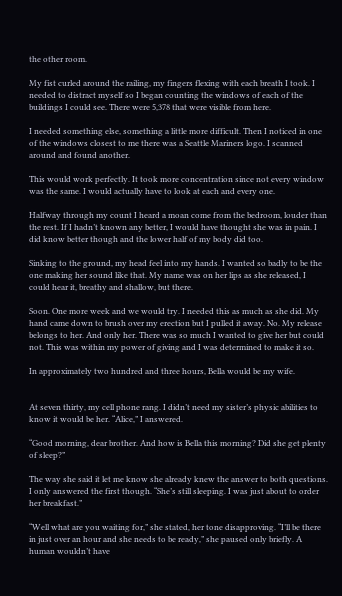the other room.

My fist curled around the railing, my fingers flexing with each breath I took. I needed to distract myself so I began counting the windows of each of the buildings I could see. There were 5,378 that were visible from here.

I needed something else, something a little more difficult. Then I noticed in one of the windows closest to me there was a Seattle Mariners logo. I scanned around and found another.

This would work perfectly. It took more concentration since not every window was the same. I would actually have to look at each and every one.

Halfway through my count I heard a moan come from the bedroom, louder than the rest. If I hadn’t known any better, I would have thought she was in pain. I did know better though and the lower half of my body did too.

Sinking to the ground, my head feel into my hands. I wanted so badly to be the one making her sound like that. My name was on her lips as she released, I could hear it, breathy and shallow, but there.

Soon. One more week and we would try. I needed this as much as she did. My hand came down to brush over my erection but I pulled it away. No. My release belongs to her. And only her. There was so much I wanted to give her but could not. This was within my power of giving and I was determined to make it so.

In approximately two hundred and three hours, Bella would be my wife.


At seven thirty, my cell phone rang. I didn’t need my sister’s physic abilities to know it would be her. “Alice,” I answered.

“Good morning, dear brother. And how is Bella this morning? Did she get plenty of sleep?”

The way she said it let me know she already knew the answer to both questions. I only answered the first though. “She’s still sleeping. I was just about to order her breakfast.”

“Well what are you waiting for,” she stated, her tone disapproving. “I’ll be there in just over an hour and she needs to be ready,” she paused only briefly. A human wouldn’t have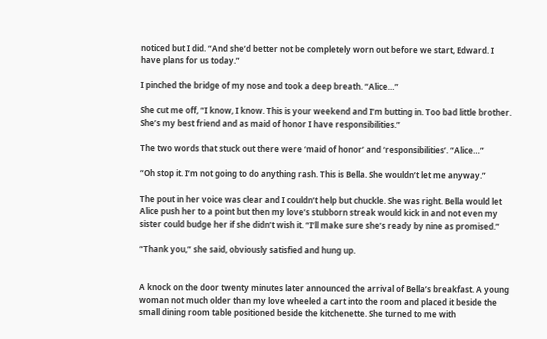noticed but I did. “And she’d better not be completely worn out before we start, Edward. I have plans for us today.”

I pinched the bridge of my nose and took a deep breath. “Alice…”

She cut me off, “I know, I know. This is your weekend and I’m butting in. Too bad little brother. She’s my best friend and as maid of honor I have responsibilities.”

The two words that stuck out there were ‘maid of honor’ and ‘responsibilities’. “Alice…”

“Oh stop it. I’m not going to do anything rash. This is Bella. She wouldn’t let me anyway.”

The pout in her voice was clear and I couldn’t help but chuckle. She was right. Bella would let Alice push her to a point but then my love’s stubborn streak would kick in and not even my sister could budge her if she didn’t wish it. “I’ll make sure she’s ready by nine as promised.”

“Thank you,” she said, obviously satisfied and hung up.


A knock on the door twenty minutes later announced the arrival of Bella’s breakfast. A young woman not much older than my love wheeled a cart into the room and placed it beside the small dining room table positioned beside the kitchenette. She turned to me with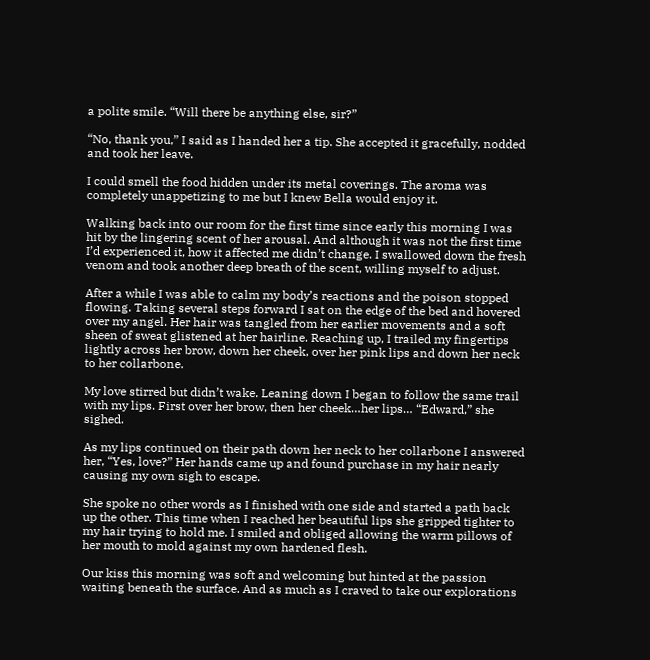a polite smile. “Will there be anything else, sir?”

“No, thank you,” I said as I handed her a tip. She accepted it gracefully, nodded and took her leave.

I could smell the food hidden under its metal coverings. The aroma was completely unappetizing to me but I knew Bella would enjoy it.

Walking back into our room for the first time since early this morning I was hit by the lingering scent of her arousal. And although it was not the first time I’d experienced it, how it affected me didn’t change. I swallowed down the fresh venom and took another deep breath of the scent, willing myself to adjust.

After a while I was able to calm my body’s reactions and the poison stopped flowing. Taking several steps forward I sat on the edge of the bed and hovered over my angel. Her hair was tangled from her earlier movements and a soft sheen of sweat glistened at her hairline. Reaching up, I trailed my fingertips lightly across her brow, down her cheek, over her pink lips and down her neck to her collarbone.

My love stirred but didn’t wake. Leaning down I began to follow the same trail with my lips. First over her brow, then her cheek…her lips… “Edward,” she sighed.

As my lips continued on their path down her neck to her collarbone I answered her, “Yes, love?” Her hands came up and found purchase in my hair nearly causing my own sigh to escape.

She spoke no other words as I finished with one side and started a path back up the other. This time when I reached her beautiful lips she gripped tighter to my hair trying to hold me. I smiled and obliged allowing the warm pillows of her mouth to mold against my own hardened flesh.

Our kiss this morning was soft and welcoming but hinted at the passion waiting beneath the surface. And as much as I craved to take our explorations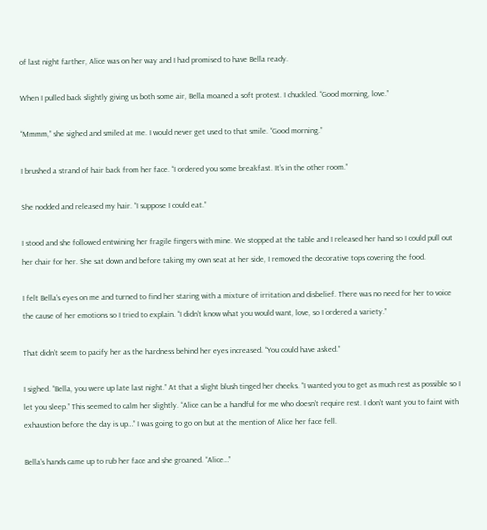of last night farther, Alice was on her way and I had promised to have Bella ready.

When I pulled back slightly giving us both some air, Bella moaned a soft protest. I chuckled. “Good morning, love.”

“Mmmm,” she sighed and smiled at me. I would never get used to that smile. “Good morning.”

I brushed a strand of hair back from her face. “I ordered you some breakfast. It’s in the other room.”

She nodded and released my hair. “I suppose I could eat.”

I stood and she followed entwining her fragile fingers with mine. We stopped at the table and I released her hand so I could pull out her chair for her. She sat down and before taking my own seat at her side, I removed the decorative tops covering the food.

I felt Bella’s eyes on me and turned to find her staring with a mixture of irritation and disbelief. There was no need for her to voice the cause of her emotions so I tried to explain. “I didn’t know what you would want, love, so I ordered a variety.”

That didn’t seem to pacify her as the hardness behind her eyes increased. “You could have asked.”

I sighed. “Bella, you were up late last night.” At that a slight blush tinged her cheeks. “I wanted you to get as much rest as possible so I let you sleep.” This seemed to calm her slightly. “Alice can be a handful for me who doesn’t require rest. I don’t want you to faint with exhaustion before the day is up…” I was going to go on but at the mention of Alice her face fell.

Bella’s hands came up to rub her face and she groaned. “Alice…”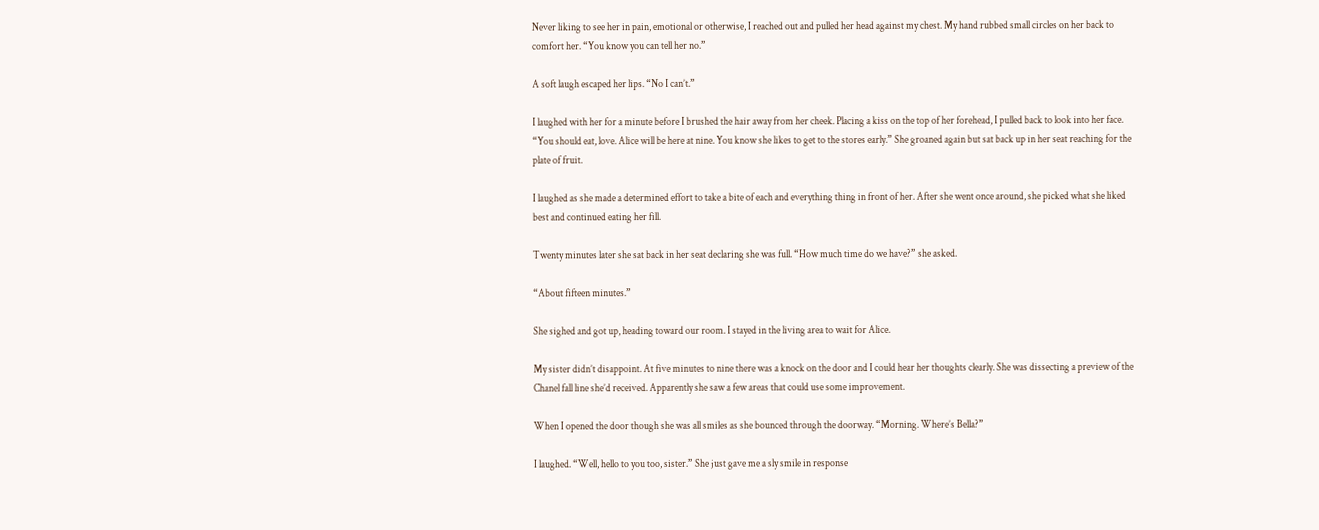Never liking to see her in pain, emotional or otherwise, I reached out and pulled her head against my chest. My hand rubbed small circles on her back to comfort her. “You know you can tell her no.”

A soft laugh escaped her lips. “No I can’t.”

I laughed with her for a minute before I brushed the hair away from her cheek. Placing a kiss on the top of her forehead, I pulled back to look into her face. “You should eat, love. Alice will be here at nine. You know she likes to get to the stores early.” She groaned again but sat back up in her seat reaching for the plate of fruit.

I laughed as she made a determined effort to take a bite of each and everything thing in front of her. After she went once around, she picked what she liked best and continued eating her fill.

Twenty minutes later she sat back in her seat declaring she was full. “How much time do we have?” she asked.

“About fifteen minutes.”

She sighed and got up, heading toward our room. I stayed in the living area to wait for Alice.

My sister didn’t disappoint. At five minutes to nine there was a knock on the door and I could hear her thoughts clearly. She was dissecting a preview of the Chanel fall line she’d received. Apparently she saw a few areas that could use some improvement.

When I opened the door though she was all smiles as she bounced through the doorway. “Morning. Where’s Bella?”

I laughed. “Well, hello to you too, sister.” She just gave me a sly smile in response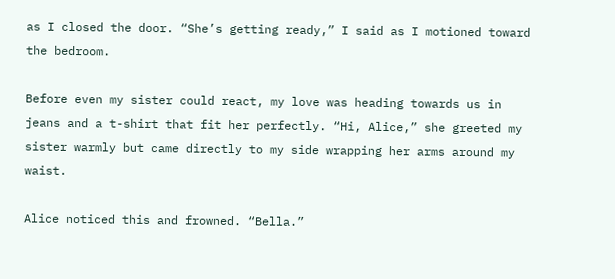as I closed the door. “She’s getting ready,” I said as I motioned toward the bedroom.

Before even my sister could react, my love was heading towards us in jeans and a t-shirt that fit her perfectly. “Hi, Alice,” she greeted my sister warmly but came directly to my side wrapping her arms around my waist.

Alice noticed this and frowned. “Bella.”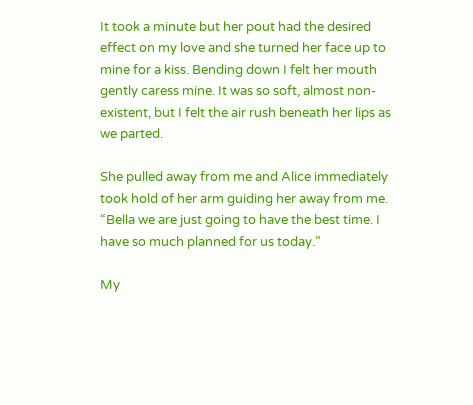It took a minute but her pout had the desired effect on my love and she turned her face up to mine for a kiss. Bending down I felt her mouth gently caress mine. It was so soft, almost non-existent, but I felt the air rush beneath her lips as we parted.

She pulled away from me and Alice immediately took hold of her arm guiding her away from me. “Bella we are just going to have the best time. I have so much planned for us today.”

My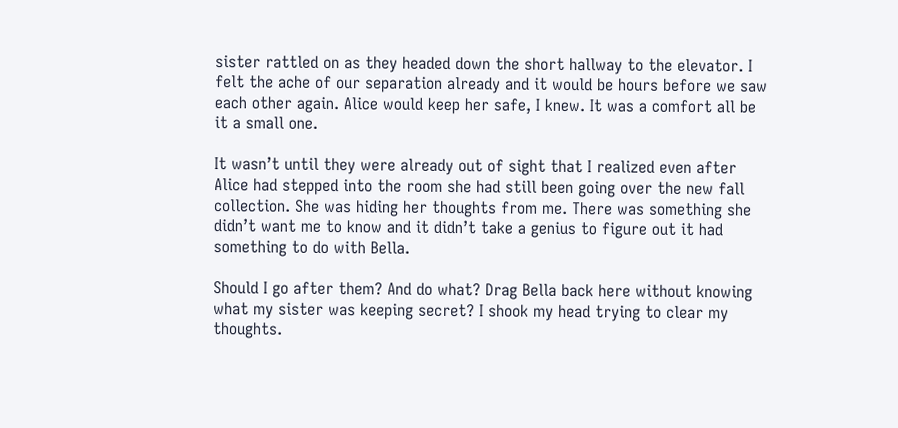sister rattled on as they headed down the short hallway to the elevator. I felt the ache of our separation already and it would be hours before we saw each other again. Alice would keep her safe, I knew. It was a comfort all be it a small one.

It wasn’t until they were already out of sight that I realized even after Alice had stepped into the room she had still been going over the new fall collection. She was hiding her thoughts from me. There was something she didn’t want me to know and it didn’t take a genius to figure out it had something to do with Bella.

Should I go after them? And do what? Drag Bella back here without knowing what my sister was keeping secret? I shook my head trying to clear my thoughts.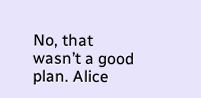No, that wasn’t a good plan. Alice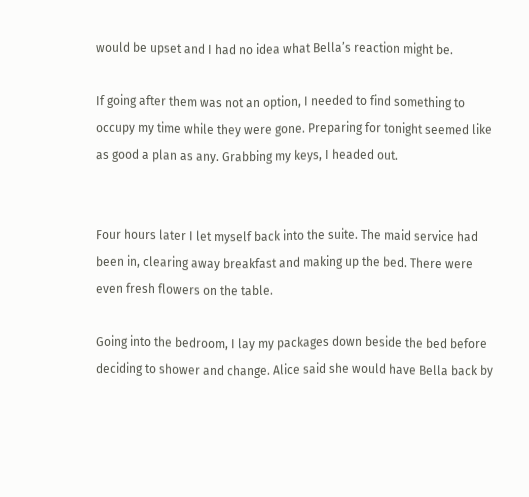would be upset and I had no idea what Bella’s reaction might be.

If going after them was not an option, I needed to find something to occupy my time while they were gone. Preparing for tonight seemed like as good a plan as any. Grabbing my keys, I headed out.


Four hours later I let myself back into the suite. The maid service had been in, clearing away breakfast and making up the bed. There were even fresh flowers on the table.

Going into the bedroom, I lay my packages down beside the bed before deciding to shower and change. Alice said she would have Bella back by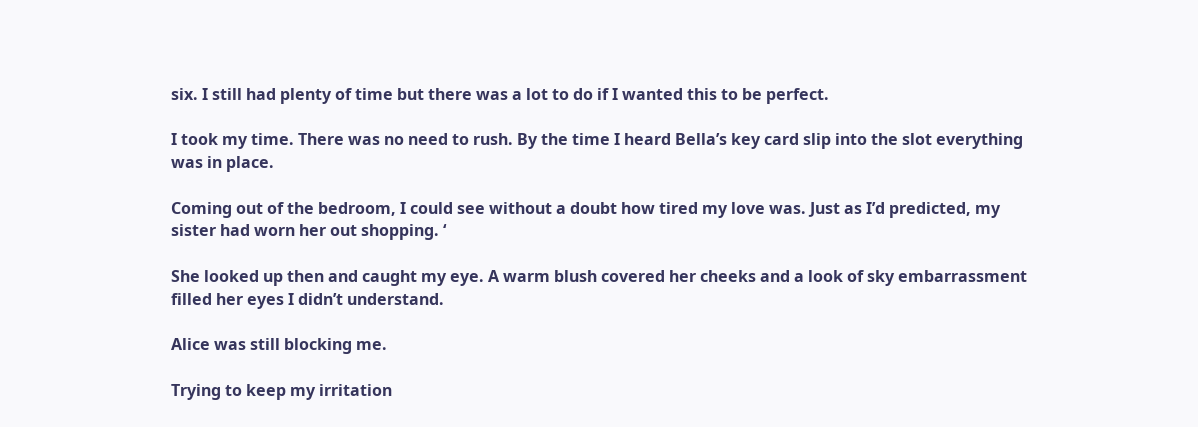six. I still had plenty of time but there was a lot to do if I wanted this to be perfect.

I took my time. There was no need to rush. By the time I heard Bella’s key card slip into the slot everything was in place.

Coming out of the bedroom, I could see without a doubt how tired my love was. Just as I’d predicted, my sister had worn her out shopping. ‘

She looked up then and caught my eye. A warm blush covered her cheeks and a look of sky embarrassment filled her eyes I didn’t understand.

Alice was still blocking me.

Trying to keep my irritation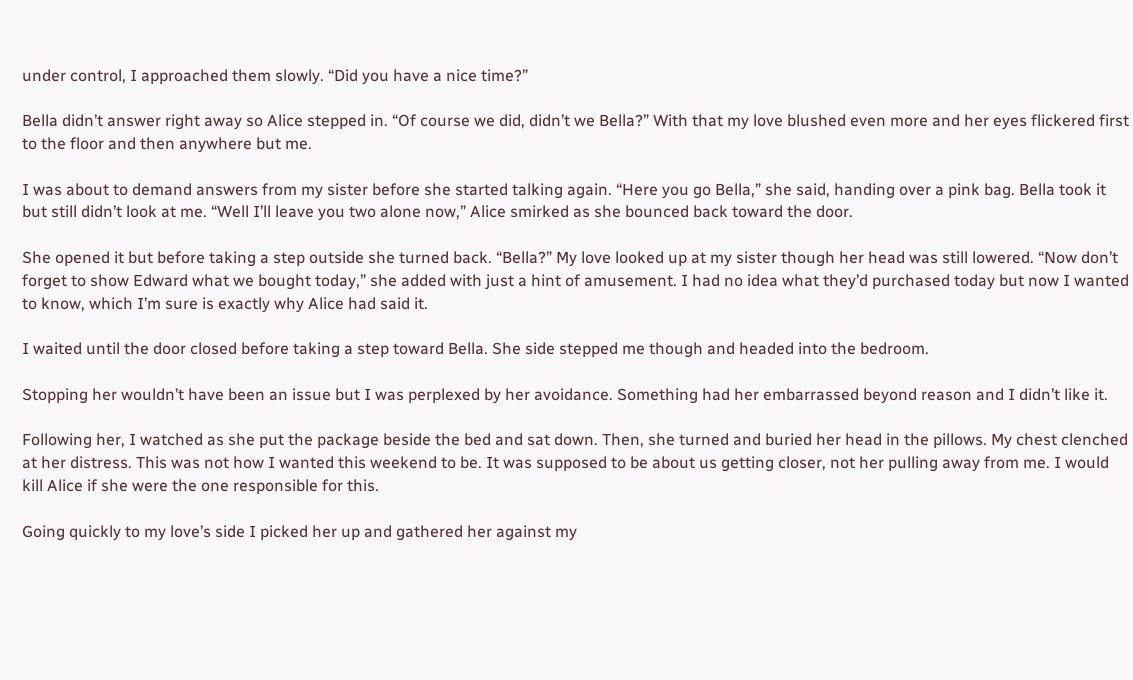under control, I approached them slowly. “Did you have a nice time?”

Bella didn’t answer right away so Alice stepped in. “Of course we did, didn’t we Bella?” With that my love blushed even more and her eyes flickered first to the floor and then anywhere but me.

I was about to demand answers from my sister before she started talking again. “Here you go Bella,” she said, handing over a pink bag. Bella took it but still didn’t look at me. “Well I’ll leave you two alone now,” Alice smirked as she bounced back toward the door.

She opened it but before taking a step outside she turned back. “Bella?” My love looked up at my sister though her head was still lowered. “Now don’t forget to show Edward what we bought today,” she added with just a hint of amusement. I had no idea what they’d purchased today but now I wanted to know, which I’m sure is exactly why Alice had said it.

I waited until the door closed before taking a step toward Bella. She side stepped me though and headed into the bedroom.

Stopping her wouldn’t have been an issue but I was perplexed by her avoidance. Something had her embarrassed beyond reason and I didn’t like it.

Following her, I watched as she put the package beside the bed and sat down. Then, she turned and buried her head in the pillows. My chest clenched at her distress. This was not how I wanted this weekend to be. It was supposed to be about us getting closer, not her pulling away from me. I would kill Alice if she were the one responsible for this.

Going quickly to my love’s side I picked her up and gathered her against my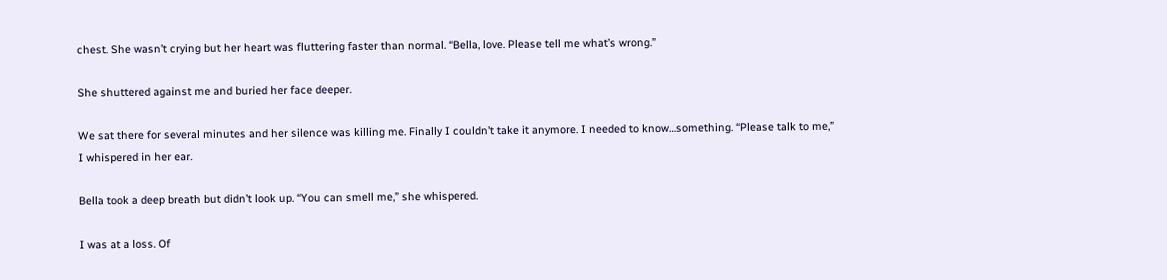chest. She wasn’t crying but her heart was fluttering faster than normal. “Bella, love. Please tell me what’s wrong.”

She shuttered against me and buried her face deeper.

We sat there for several minutes and her silence was killing me. Finally I couldn’t take it anymore. I needed to know…something. “Please talk to me,” I whispered in her ear.

Bella took a deep breath but didn’t look up. “You can smell me,” she whispered.

I was at a loss. Of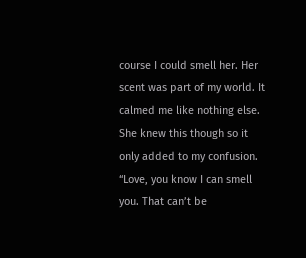course I could smell her. Her scent was part of my world. It calmed me like nothing else. She knew this though so it only added to my confusion. “Love, you know I can smell you. That can’t be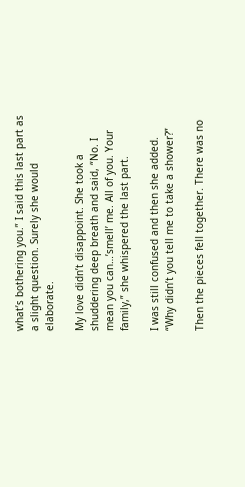what’s bothering you.” I said this last part as a slight question. Surely she would elaborate.

My love didn’t disappoint. She took a shuddering deep breath and said, “No. I mean you can…’smell’ me. All of you. Your family,” she whispered the last part.

I was still confused and then she added. “Why didn’t you tell me to take a shower?”

Then the pieces fell together. There was no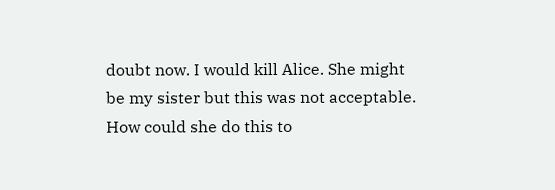doubt now. I would kill Alice. She might be my sister but this was not acceptable. How could she do this to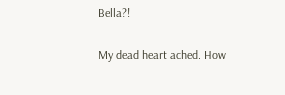Bella?!

My dead heart ached. How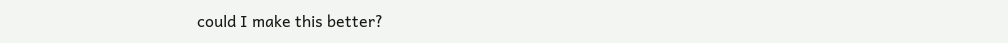could I make this better?